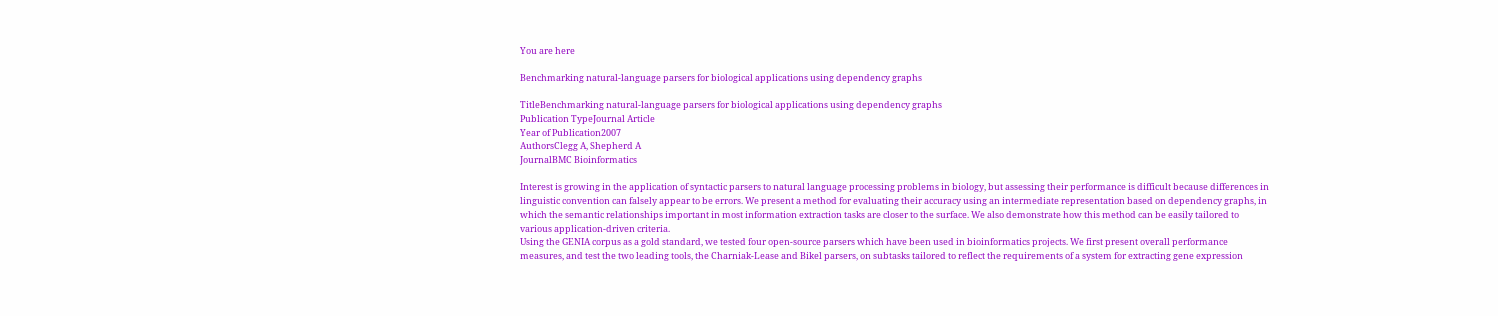You are here

Benchmarking natural-language parsers for biological applications using dependency graphs

TitleBenchmarking natural-language parsers for biological applications using dependency graphs
Publication TypeJournal Article
Year of Publication2007
AuthorsClegg A, Shepherd A
JournalBMC Bioinformatics

Interest is growing in the application of syntactic parsers to natural language processing problems in biology, but assessing their performance is difficult because differences in linguistic convention can falsely appear to be errors. We present a method for evaluating their accuracy using an intermediate representation based on dependency graphs, in which the semantic relationships important in most information extraction tasks are closer to the surface. We also demonstrate how this method can be easily tailored to various application-driven criteria.
Using the GENIA corpus as a gold standard, we tested four open-source parsers which have been used in bioinformatics projects. We first present overall performance measures, and test the two leading tools, the Charniak-Lease and Bikel parsers, on subtasks tailored to reflect the requirements of a system for extracting gene expression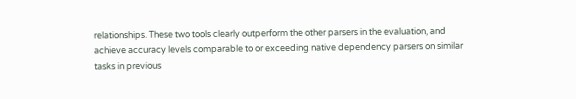relationships. These two tools clearly outperform the other parsers in the evaluation, and achieve accuracy levels comparable to or exceeding native dependency parsers on similar tasks in previous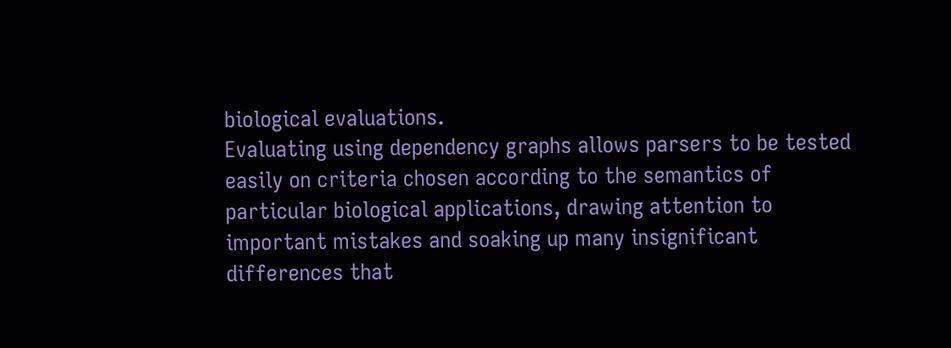biological evaluations.
Evaluating using dependency graphs allows parsers to be tested easily on criteria chosen according to the semantics of particular biological applications, drawing attention to important mistakes and soaking up many insignificant differences that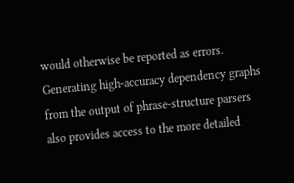would otherwise be reported as errors. Generating high-accuracy dependency graphs from the output of phrase-structure parsers also provides access to the more detailed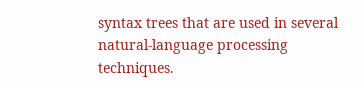syntax trees that are used in several natural-language processing techniques.